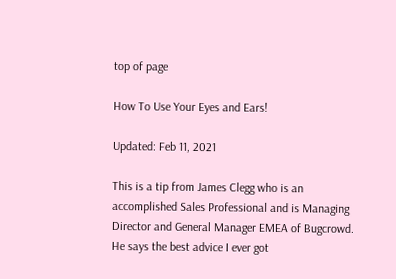top of page

How To Use Your Eyes and Ears!

Updated: Feb 11, 2021

This is a tip from James Clegg who is an accomplished Sales Professional and is Managing Director and General Manager EMEA of Bugcrowd. He says the best advice I ever got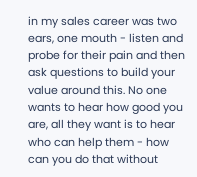in my sales career was two ears, one mouth - listen and probe for their pain and then ask questions to build your value around this. No one wants to hear how good you are, all they want is to hear who can help them - how can you do that without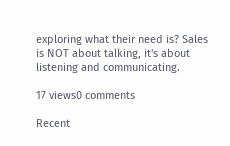exploring what their need is? Sales is NOT about talking, it's about listening and communicating.

17 views0 comments

Recent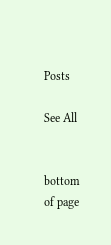Posts

See All


bottom of page